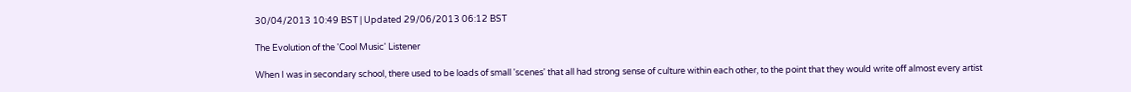30/04/2013 10:49 BST | Updated 29/06/2013 06:12 BST

The Evolution of the 'Cool Music' Listener

When I was in secondary school, there used to be loads of small 'scenes' that all had strong sense of culture within each other, to the point that they would write off almost every artist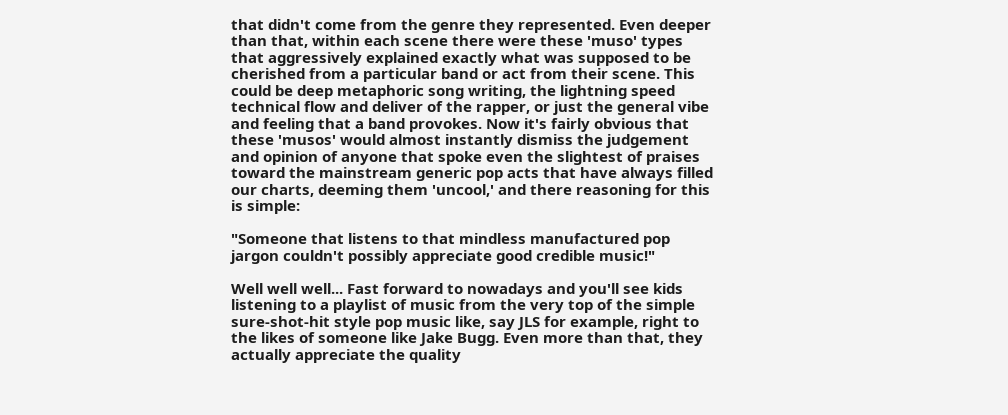that didn't come from the genre they represented. Even deeper than that, within each scene there were these 'muso' types that aggressively explained exactly what was supposed to be cherished from a particular band or act from their scene. This could be deep metaphoric song writing, the lightning speed technical flow and deliver of the rapper, or just the general vibe and feeling that a band provokes. Now it's fairly obvious that these 'musos' would almost instantly dismiss the judgement and opinion of anyone that spoke even the slightest of praises toward the mainstream generic pop acts that have always filled our charts, deeming them 'uncool,' and there reasoning for this is simple:

"Someone that listens to that mindless manufactured pop jargon couldn't possibly appreciate good credible music!"

Well well well... Fast forward to nowadays and you'll see kids listening to a playlist of music from the very top of the simple sure-shot-hit style pop music like, say JLS for example, right to the likes of someone like Jake Bugg. Even more than that, they actually appreciate the quality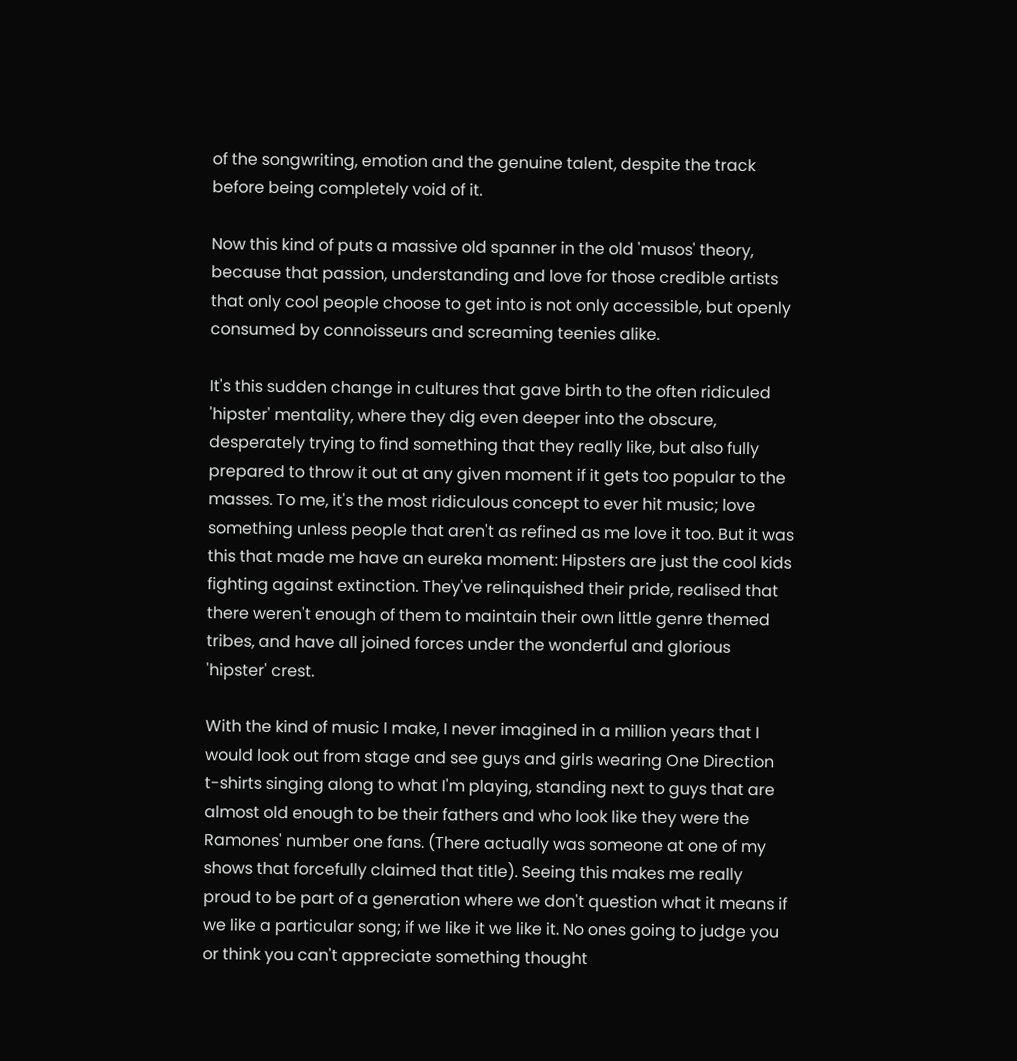of the songwriting, emotion and the genuine talent, despite the track before being completely void of it.

Now this kind of puts a massive old spanner in the old 'musos' theory, because that passion, understanding and love for those credible artists that only cool people choose to get into is not only accessible, but openly consumed by connoisseurs and screaming teenies alike.

It's this sudden change in cultures that gave birth to the often ridiculed 'hipster' mentality, where they dig even deeper into the obscure, desperately trying to find something that they really like, but also fully prepared to throw it out at any given moment if it gets too popular to the masses. To me, it's the most ridiculous concept to ever hit music; love something unless people that aren't as refined as me love it too. But it was this that made me have an eureka moment: Hipsters are just the cool kids fighting against extinction. They've relinquished their pride, realised that there weren't enough of them to maintain their own little genre themed tribes, and have all joined forces under the wonderful and glorious 'hipster' crest.

With the kind of music I make, I never imagined in a million years that I would look out from stage and see guys and girls wearing One Direction t-shirts singing along to what I'm playing, standing next to guys that are almost old enough to be their fathers and who look like they were the Ramones' number one fans. (There actually was someone at one of my shows that forcefully claimed that title). Seeing this makes me really proud to be part of a generation where we don't question what it means if we like a particular song; if we like it we like it. No ones going to judge you or think you can't appreciate something thought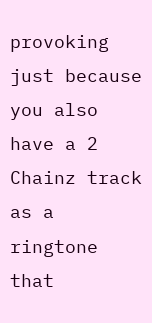provoking just because you also have a 2 Chainz track as a ringtone that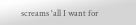screams 'all I want for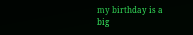my birthday is a big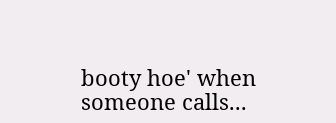booty hoe' when someone calls...